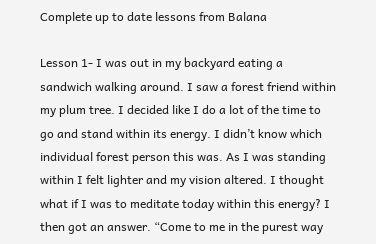Complete up to date lessons from Balana

Lesson 1- I was out in my backyard eating a sandwich walking around. I saw a forest friend within my plum tree. I decided like I do a lot of the time to go and stand within its energy. I didn’t know which individual forest person this was. As I was standing within I felt lighter and my vision altered. I thought what if I was to meditate today within this energy? I then got an answer. “Come to me in the purest way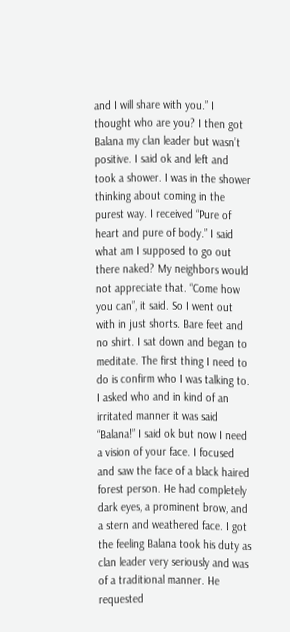and I will share with you.” I thought who are you? I then got Balana my clan leader but wasn’t positive. I said ok and left and took a shower. I was in the shower thinking about coming in the purest way. I received “Pure of heart and pure of body.” I said what am I supposed to go out there naked? My neighbors would not appreciate that. “Come how you can”, it said. So I went out with in just shorts. Bare feet and no shirt. I sat down and began to meditate. The first thing I need to do is confirm who I was talking to. I asked who and in kind of an irritated manner it was said “Balana!” I said ok but now I need a vision of your face. I focused and saw the face of a black haired forest person. He had completely dark eyes, a prominent brow, and a stern and weathered face. I got the feeling Balana took his duty as clan leader very seriously and was of a traditional manner. He requested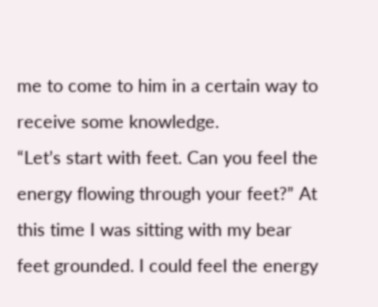me to come to him in a certain way to receive some knowledge.
“Let’s start with feet. Can you feel the energy flowing through your feet?” At this time I was sitting with my bear feet grounded. I could feel the energy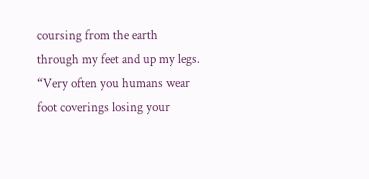coursing from the earth through my feet and up my legs. “Very often you humans wear foot coverings losing your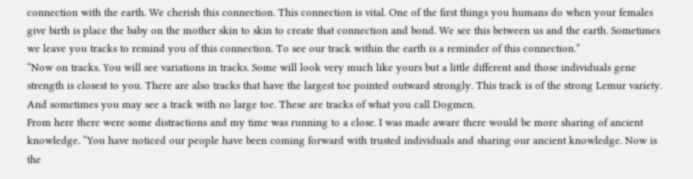connection with the earth. We cherish this connection. This connection is vital. One of the first things you humans do when your females give birth is place the baby on the mother skin to skin to create that connection and bond. We see this between us and the earth. Sometimes we leave you tracks to remind you of this connection. To see our track within the earth is a reminder of this connection.”
“Now on tracks. You will see variations in tracks. Some will look very much like yours but a little different and those individuals gene strength is closest to you. There are also tracks that have the largest toe pointed outward strongly. This track is of the strong Lemur variety. And sometimes you may see a track with no large toe. These are tracks of what you call Dogmen.
From here there were some distractions and my time was running to a close. I was made aware there would be more sharing of ancient knowledge. “You have noticed our people have been coming forward with trusted individuals and sharing our ancient knowledge. Now is the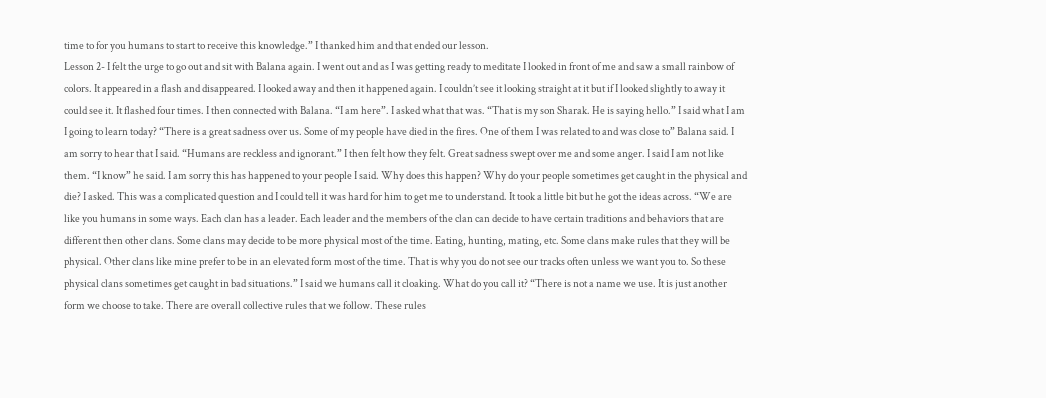time to for you humans to start to receive this knowledge.” I thanked him and that ended our lesson.
Lesson 2- I felt the urge to go out and sit with Balana again. I went out and as I was getting ready to meditate I looked in front of me and saw a small rainbow of colors. It appeared in a flash and disappeared. I looked away and then it happened again. I couldn’t see it looking straight at it but if I looked slightly to away it could see it. It flashed four times. I then connected with Balana. “I am here”. I asked what that was. “That is my son Sharak. He is saying hello.” I said what I am I going to learn today? “There is a great sadness over us. Some of my people have died in the fires. One of them I was related to and was close to” Balana said. I am sorry to hear that I said. “Humans are reckless and ignorant.” I then felt how they felt. Great sadness swept over me and some anger. I said I am not like them. “I know” he said. I am sorry this has happened to your people I said. Why does this happen? Why do your people sometimes get caught in the physical and die? I asked. This was a complicated question and I could tell it was hard for him to get me to understand. It took a little bit but he got the ideas across. “We are like you humans in some ways. Each clan has a leader. Each leader and the members of the clan can decide to have certain traditions and behaviors that are different then other clans. Some clans may decide to be more physical most of the time. Eating, hunting, mating, etc. Some clans make rules that they will be physical. Other clans like mine prefer to be in an elevated form most of the time. That is why you do not see our tracks often unless we want you to. So these physical clans sometimes get caught in bad situations.” I said we humans call it cloaking. What do you call it? “There is not a name we use. It is just another form we choose to take. There are overall collective rules that we follow. These rules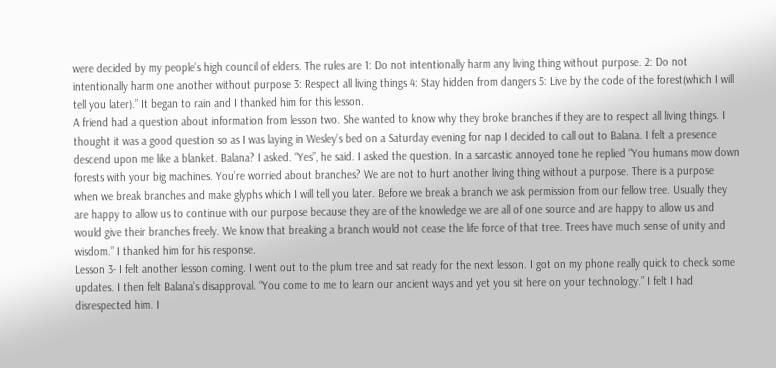were decided by my people’s high council of elders. The rules are 1: Do not intentionally harm any living thing without purpose. 2: Do not intentionally harm one another without purpose 3: Respect all living things 4: Stay hidden from dangers 5: Live by the code of the forest(which I will tell you later).” It began to rain and I thanked him for this lesson.
A friend had a question about information from lesson two. She wanted to know why they broke branches if they are to respect all living things. I thought it was a good question so as I was laying in Wesley’s bed on a Saturday evening for nap I decided to call out to Balana. I felt a presence descend upon me like a blanket. Balana? I asked. “Yes”, he said. I asked the question. In a sarcastic annoyed tone he replied “You humans mow down forests with your big machines. You’re worried about branches? We are not to hurt another living thing without a purpose. There is a purpose when we break branches and make glyphs which I will tell you later. Before we break a branch we ask permission from our fellow tree. Usually they are happy to allow us to continue with our purpose because they are of the knowledge we are all of one source and are happy to allow us and would give their branches freely. We know that breaking a branch would not cease the life force of that tree. Trees have much sense of unity and wisdom.” I thanked him for his response.
Lesson 3- I felt another lesson coming. I went out to the plum tree and sat ready for the next lesson. I got on my phone really quick to check some updates. I then felt Balana’s disapproval. “You come to me to learn our ancient ways and yet you sit here on your technology.” I felt I had disrespected him. I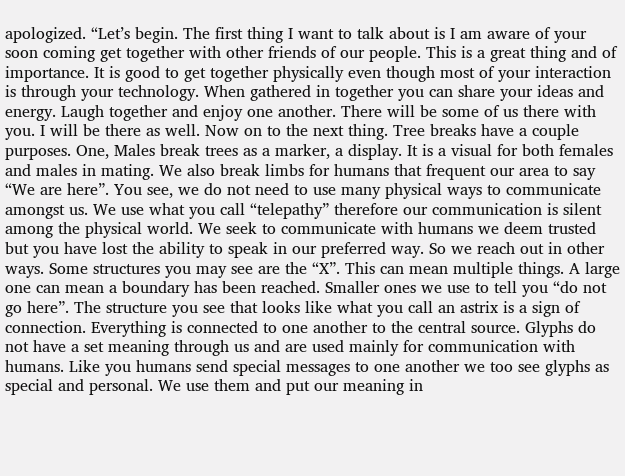apologized. “Let’s begin. The first thing I want to talk about is I am aware of your soon coming get together with other friends of our people. This is a great thing and of importance. It is good to get together physically even though most of your interaction is through your technology. When gathered in together you can share your ideas and energy. Laugh together and enjoy one another. There will be some of us there with you. I will be there as well. Now on to the next thing. Tree breaks have a couple purposes. One, Males break trees as a marker, a display. It is a visual for both females and males in mating. We also break limbs for humans that frequent our area to say “We are here”. You see, we do not need to use many physical ways to communicate amongst us. We use what you call “telepathy” therefore our communication is silent among the physical world. We seek to communicate with humans we deem trusted but you have lost the ability to speak in our preferred way. So we reach out in other ways. Some structures you may see are the “X”. This can mean multiple things. A large one can mean a boundary has been reached. Smaller ones we use to tell you “do not go here”. The structure you see that looks like what you call an astrix is a sign of connection. Everything is connected to one another to the central source. Glyphs do not have a set meaning through us and are used mainly for communication with humans. Like you humans send special messages to one another we too see glyphs as special and personal. We use them and put our meaning in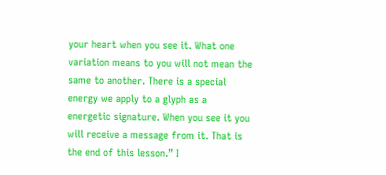your heart when you see it. What one variation means to you will not mean the same to another. There is a special energy we apply to a glyph as a energetic signature. When you see it you will receive a message from it. That is the end of this lesson.” I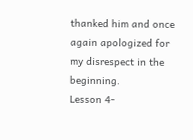thanked him and once again apologized for my disrespect in the beginning.
Lesson 4-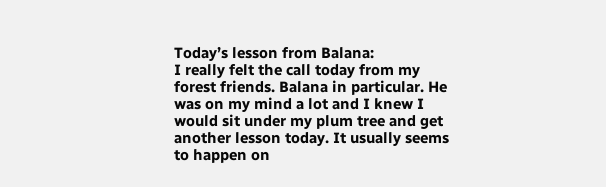Today’s lesson from Balana:
I really felt the call today from my forest friends. Balana in particular. He was on my mind a lot and I knew I would sit under my plum tree and get another lesson today. It usually seems to happen on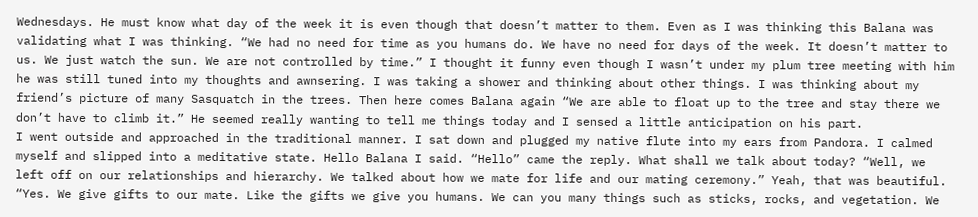Wednesdays. He must know what day of the week it is even though that doesn’t matter to them. Even as I was thinking this Balana was validating what I was thinking. “We had no need for time as you humans do. We have no need for days of the week. It doesn’t matter to us. We just watch the sun. We are not controlled by time.” I thought it funny even though I wasn’t under my plum tree meeting with him he was still tuned into my thoughts and awnsering. I was taking a shower and thinking about other things. I was thinking about my friend’s picture of many Sasquatch in the trees. Then here comes Balana again “We are able to float up to the tree and stay there we don’t have to climb it.” He seemed really wanting to tell me things today and I sensed a little anticipation on his part.
I went outside and approached in the traditional manner. I sat down and plugged my native flute into my ears from Pandora. I calmed myself and slipped into a meditative state. Hello Balana I said. “Hello” came the reply. What shall we talk about today? “Well, we left off on our relationships and hierarchy. We talked about how we mate for life and our mating ceremony.” Yeah, that was beautiful. “Yes. We give gifts to our mate. Like the gifts we give you humans. We can you many things such as sticks, rocks, and vegetation. We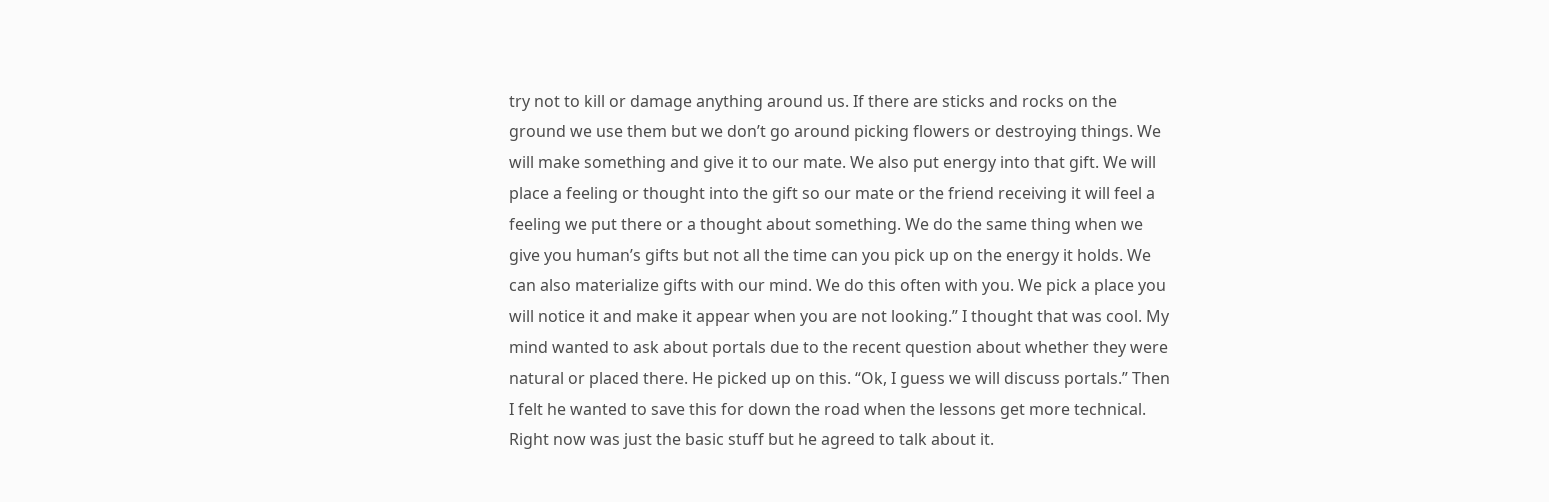try not to kill or damage anything around us. If there are sticks and rocks on the ground we use them but we don’t go around picking flowers or destroying things. We will make something and give it to our mate. We also put energy into that gift. We will place a feeling or thought into the gift so our mate or the friend receiving it will feel a feeling we put there or a thought about something. We do the same thing when we give you human’s gifts but not all the time can you pick up on the energy it holds. We can also materialize gifts with our mind. We do this often with you. We pick a place you will notice it and make it appear when you are not looking.” I thought that was cool. My mind wanted to ask about portals due to the recent question about whether they were natural or placed there. He picked up on this. “Ok, I guess we will discuss portals.” Then I felt he wanted to save this for down the road when the lessons get more technical. Right now was just the basic stuff but he agreed to talk about it.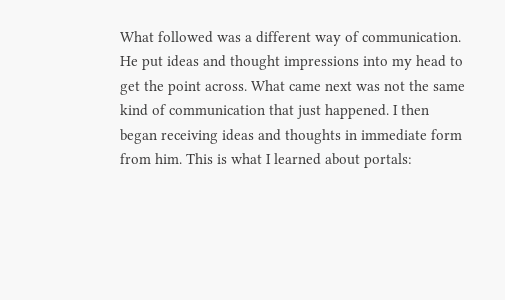What followed was a different way of communication. He put ideas and thought impressions into my head to get the point across. What came next was not the same kind of communication that just happened. I then began receiving ideas and thoughts in immediate form from him. This is what I learned about portals: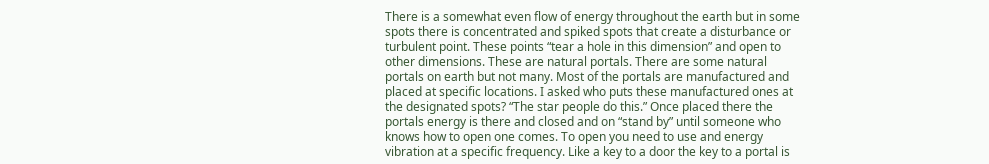There is a somewhat even flow of energy throughout the earth but in some spots there is concentrated and spiked spots that create a disturbance or turbulent point. These points “tear a hole in this dimension” and open to other dimensions. These are natural portals. There are some natural portals on earth but not many. Most of the portals are manufactured and placed at specific locations. I asked who puts these manufactured ones at the designated spots? “The star people do this.” Once placed there the portals energy is there and closed and on “stand by” until someone who knows how to open one comes. To open you need to use and energy vibration at a specific frequency. Like a key to a door the key to a portal is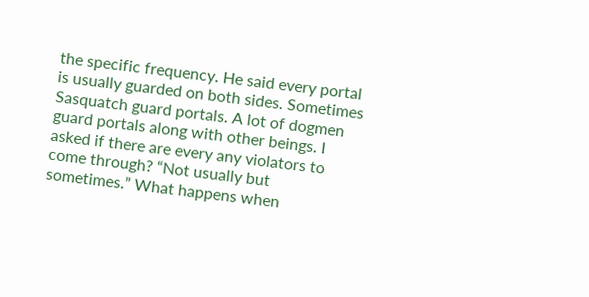the specific frequency. He said every portal is usually guarded on both sides. Sometimes Sasquatch guard portals. A lot of dogmen guard portals along with other beings. I asked if there are every any violators to come through? “Not usually but sometimes.” What happens when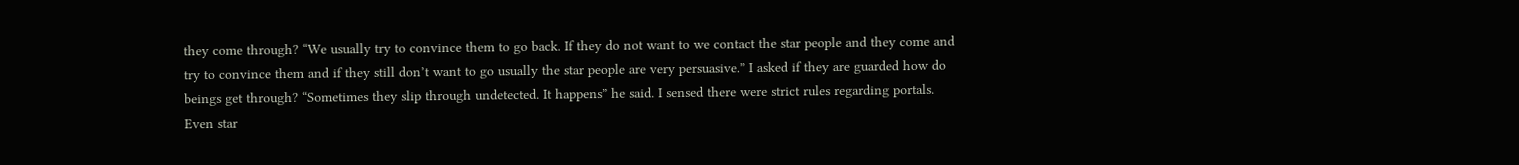they come through? “We usually try to convince them to go back. If they do not want to we contact the star people and they come and try to convince them and if they still don’t want to go usually the star people are very persuasive.” I asked if they are guarded how do beings get through? “Sometimes they slip through undetected. It happens” he said. I sensed there were strict rules regarding portals. Even star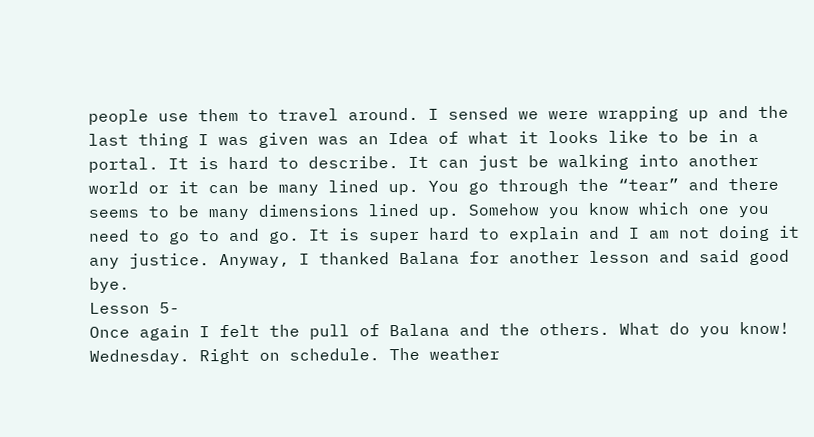people use them to travel around. I sensed we were wrapping up and the last thing I was given was an Idea of what it looks like to be in a portal. It is hard to describe. It can just be walking into another world or it can be many lined up. You go through the “tear” and there seems to be many dimensions lined up. Somehow you know which one you need to go to and go. It is super hard to explain and I am not doing it any justice. Anyway, I thanked Balana for another lesson and said good bye.
Lesson 5-
Once again I felt the pull of Balana and the others. What do you know! Wednesday. Right on schedule. The weather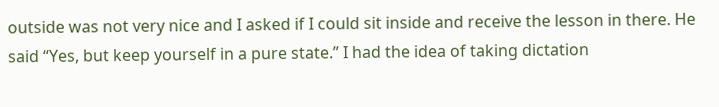outside was not very nice and I asked if I could sit inside and receive the lesson in there. He said “Yes, but keep yourself in a pure state.” I had the idea of taking dictation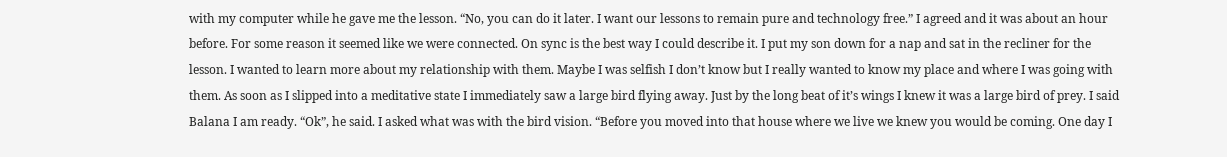with my computer while he gave me the lesson. “No, you can do it later. I want our lessons to remain pure and technology free.” I agreed and it was about an hour before. For some reason it seemed like we were connected. On sync is the best way I could describe it. I put my son down for a nap and sat in the recliner for the lesson. I wanted to learn more about my relationship with them. Maybe I was selfish I don’t know but I really wanted to know my place and where I was going with them. As soon as I slipped into a meditative state I immediately saw a large bird flying away. Just by the long beat of it’s wings I knew it was a large bird of prey. I said Balana I am ready. “Ok”, he said. I asked what was with the bird vision. “Before you moved into that house where we live we knew you would be coming. One day I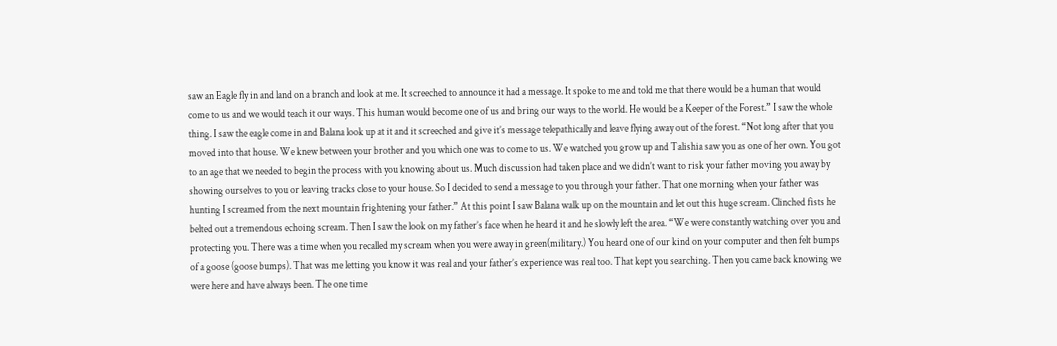saw an Eagle fly in and land on a branch and look at me. It screeched to announce it had a message. It spoke to me and told me that there would be a human that would come to us and we would teach it our ways. This human would become one of us and bring our ways to the world. He would be a Keeper of the Forest.” I saw the whole thing. I saw the eagle come in and Balana look up at it and it screeched and give it’s message telepathically and leave flying away out of the forest. “Not long after that you moved into that house. We knew between your brother and you which one was to come to us. We watched you grow up and Talishia saw you as one of her own. You got to an age that we needed to begin the process with you knowing about us. Much discussion had taken place and we didn’t want to risk your father moving you away by showing ourselves to you or leaving tracks close to your house. So I decided to send a message to you through your father. That one morning when your father was hunting I screamed from the next mountain frightening your father.” At this point I saw Balana walk up on the mountain and let out this huge scream. Clinched fists he belted out a tremendous echoing scream. Then I saw the look on my father’s face when he heard it and he slowly left the area. “We were constantly watching over you and protecting you. There was a time when you recalled my scream when you were away in green(military.) You heard one of our kind on your computer and then felt bumps of a goose (goose bumps). That was me letting you know it was real and your father’s experience was real too. That kept you searching. Then you came back knowing we were here and have always been. The one time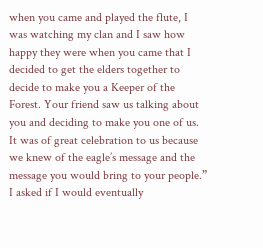when you came and played the flute, I was watching my clan and I saw how happy they were when you came that I decided to get the elders together to decide to make you a Keeper of the Forest. Your friend saw us talking about you and deciding to make you one of us. It was of great celebration to us because we knew of the eagle’s message and the message you would bring to your people.” I asked if I would eventually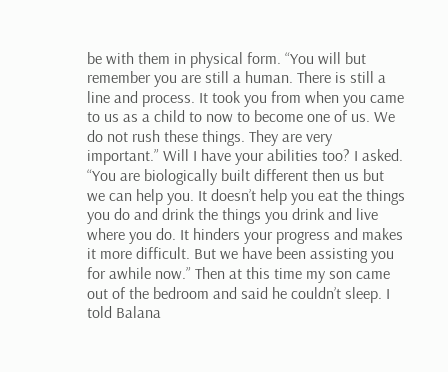be with them in physical form. “You will but remember you are still a human. There is still a line and process. It took you from when you came to us as a child to now to become one of us. We do not rush these things. They are very important.” Will I have your abilities too? I asked. “You are biologically built different then us but we can help you. It doesn’t help you eat the things you do and drink the things you drink and live where you do. It hinders your progress and makes it more difficult. But we have been assisting you for awhile now.” Then at this time my son came out of the bedroom and said he couldn’t sleep. I told Balana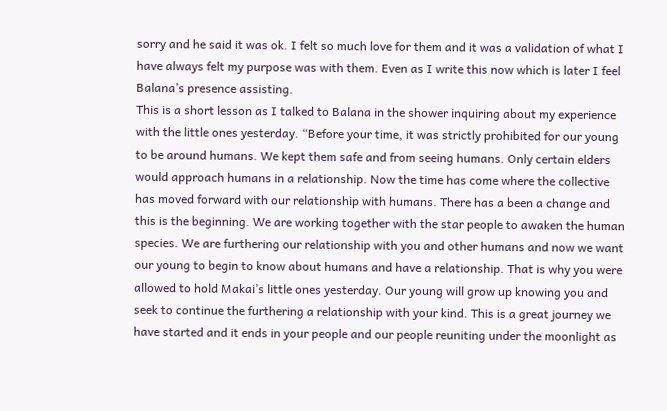sorry and he said it was ok. I felt so much love for them and it was a validation of what I have always felt my purpose was with them. Even as I write this now which is later I feel Balana’s presence assisting.
This is a short lesson as I talked to Balana in the shower inquiring about my experience with the little ones yesterday. “Before your time, it was strictly prohibited for our young to be around humans. We kept them safe and from seeing humans. Only certain elders would approach humans in a relationship. Now the time has come where the collective has moved forward with our relationship with humans. There has a been a change and this is the beginning. We are working together with the star people to awaken the human species. We are furthering our relationship with you and other humans and now we want our young to begin to know about humans and have a relationship. That is why you were allowed to hold Makai’s little ones yesterday. Our young will grow up knowing you and seek to continue the furthering a relationship with your kind. This is a great journey we have started and it ends in your people and our people reuniting under the moonlight as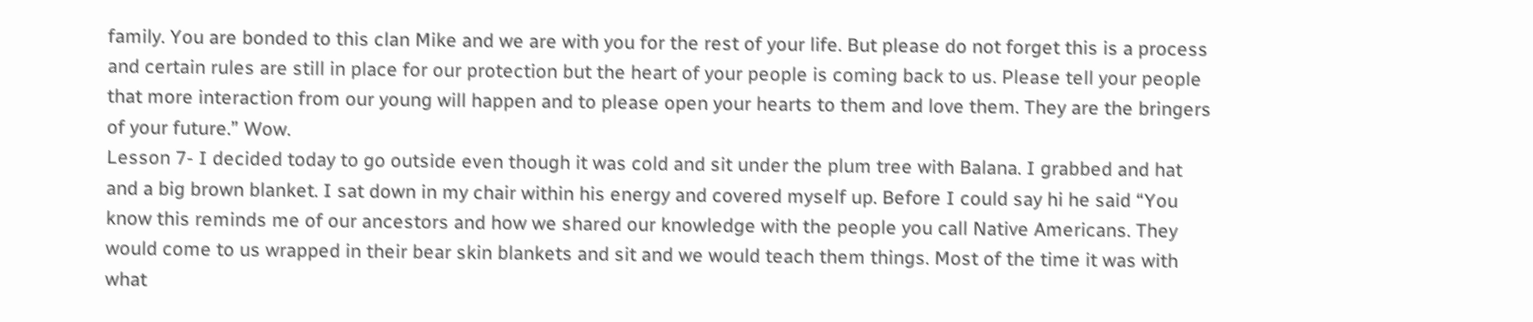family. You are bonded to this clan Mike and we are with you for the rest of your life. But please do not forget this is a process and certain rules are still in place for our protection but the heart of your people is coming back to us. Please tell your people that more interaction from our young will happen and to please open your hearts to them and love them. They are the bringers of your future.” Wow.
Lesson 7- I decided today to go outside even though it was cold and sit under the plum tree with Balana. I grabbed and hat and a big brown blanket. I sat down in my chair within his energy and covered myself up. Before I could say hi he said “You know this reminds me of our ancestors and how we shared our knowledge with the people you call Native Americans. They would come to us wrapped in their bear skin blankets and sit and we would teach them things. Most of the time it was with what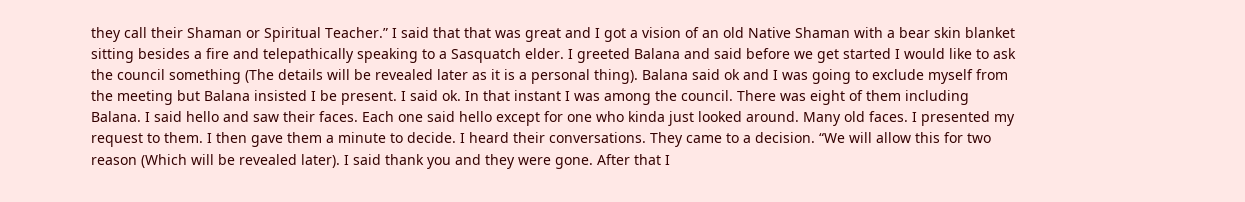they call their Shaman or Spiritual Teacher.” I said that that was great and I got a vision of an old Native Shaman with a bear skin blanket sitting besides a fire and telepathically speaking to a Sasquatch elder. I greeted Balana and said before we get started I would like to ask the council something (The details will be revealed later as it is a personal thing). Balana said ok and I was going to exclude myself from the meeting but Balana insisted I be present. I said ok. In that instant I was among the council. There was eight of them including Balana. I said hello and saw their faces. Each one said hello except for one who kinda just looked around. Many old faces. I presented my request to them. I then gave them a minute to decide. I heard their conversations. They came to a decision. “We will allow this for two reason (Which will be revealed later). I said thank you and they were gone. After that I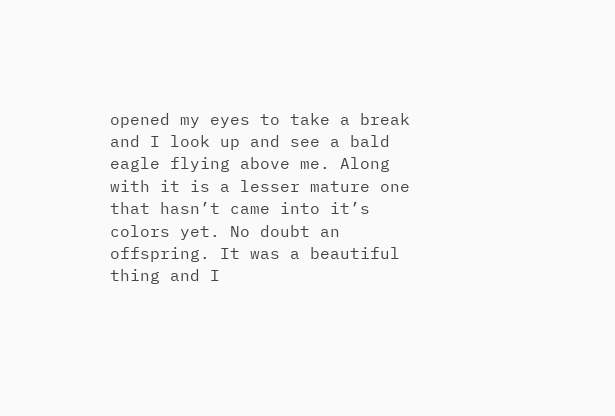opened my eyes to take a break and I look up and see a bald eagle flying above me. Along with it is a lesser mature one that hasn’t came into it’s colors yet. No doubt an offspring. It was a beautiful thing and I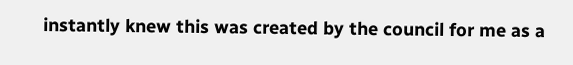instantly knew this was created by the council for me as a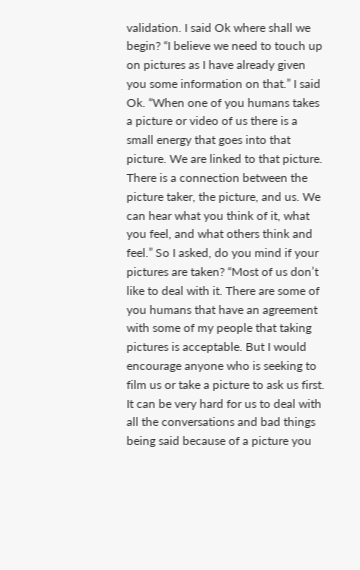validation. I said Ok where shall we begin? “I believe we need to touch up on pictures as I have already given you some information on that.” I said Ok. “When one of you humans takes a picture or video of us there is a small energy that goes into that picture. We are linked to that picture. There is a connection between the picture taker, the picture, and us. We can hear what you think of it, what you feel, and what others think and feel.” So I asked, do you mind if your pictures are taken? “Most of us don’t like to deal with it. There are some of you humans that have an agreement with some of my people that taking pictures is acceptable. But I would encourage anyone who is seeking to film us or take a picture to ask us first. It can be very hard for us to deal with all the conversations and bad things being said because of a picture you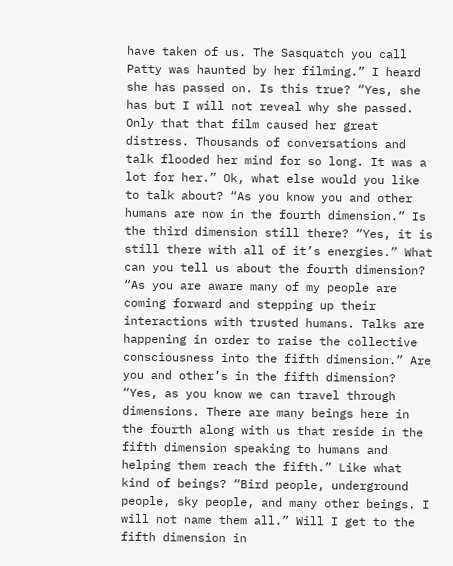have taken of us. The Sasquatch you call Patty was haunted by her filming.” I heard she has passed on. Is this true? “Yes, she has but I will not reveal why she passed. Only that that film caused her great distress. Thousands of conversations and talk flooded her mind for so long. It was a lot for her.” Ok, what else would you like to talk about? “As you know you and other humans are now in the fourth dimension.” Is the third dimension still there? “Yes, it is still there with all of it’s energies.” What can you tell us about the fourth dimension? “As you are aware many of my people are coming forward and stepping up their interactions with trusted humans. Talks are happening in order to raise the collective consciousness into the fifth dimension.” Are you and other’s in the fifth dimension? “Yes, as you know we can travel through dimensions. There are many beings here in the fourth along with us that reside in the fifth dimension speaking to humans and helping them reach the fifth.” Like what kind of beings? “Bird people, underground people, sky people, and many other beings. I will not name them all.” Will I get to the fifth dimension in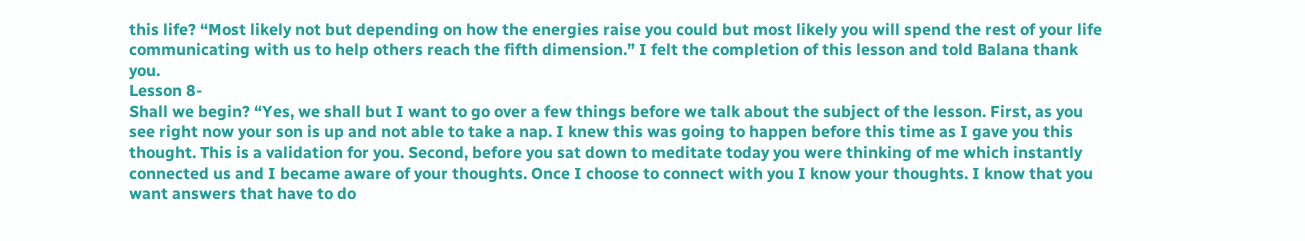this life? “Most likely not but depending on how the energies raise you could but most likely you will spend the rest of your life communicating with us to help others reach the fifth dimension.” I felt the completion of this lesson and told Balana thank you.
Lesson 8-
Shall we begin? “Yes, we shall but I want to go over a few things before we talk about the subject of the lesson. First, as you see right now your son is up and not able to take a nap. I knew this was going to happen before this time as I gave you this thought. This is a validation for you. Second, before you sat down to meditate today you were thinking of me which instantly connected us and I became aware of your thoughts. Once I choose to connect with you I know your thoughts. I know that you want answers that have to do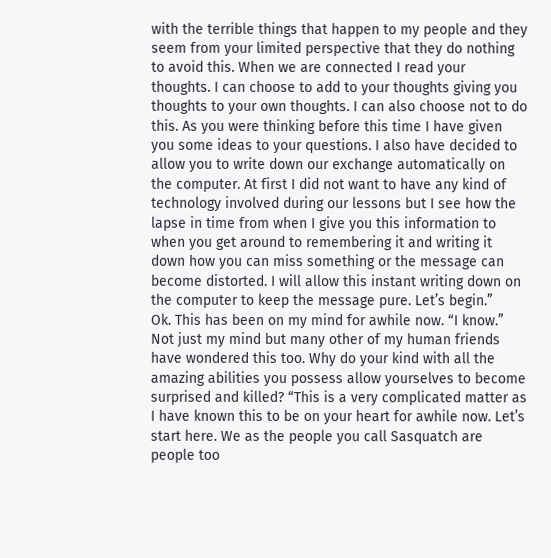with the terrible things that happen to my people and they seem from your limited perspective that they do nothing to avoid this. When we are connected I read your thoughts. I can choose to add to your thoughts giving you thoughts to your own thoughts. I can also choose not to do this. As you were thinking before this time I have given you some ideas to your questions. I also have decided to allow you to write down our exchange automatically on the computer. At first I did not want to have any kind of technology involved during our lessons but I see how the lapse in time from when I give you this information to when you get around to remembering it and writing it down how you can miss something or the message can become distorted. I will allow this instant writing down on the computer to keep the message pure. Let’s begin.”
Ok. This has been on my mind for awhile now. “I know.” Not just my mind but many other of my human friends have wondered this too. Why do your kind with all the amazing abilities you possess allow yourselves to become surprised and killed? “This is a very complicated matter as I have known this to be on your heart for awhile now. Let’s start here. We as the people you call Sasquatch are people too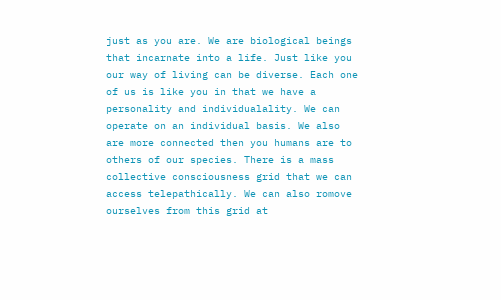just as you are. We are biological beings that incarnate into a life. Just like you our way of living can be diverse. Each one of us is like you in that we have a personality and individualality. We can operate on an individual basis. We also are more connected then you humans are to others of our species. There is a mass collective consciousness grid that we can access telepathically. We can also romove ourselves from this grid at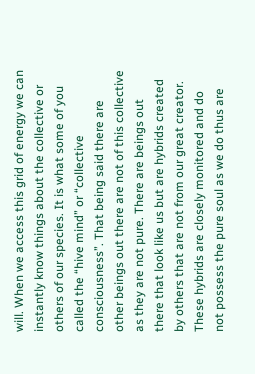will. When we access this grid of energy we can instantly know things about the collective or others of our species. It is what some of you called the “hive mind” or “collective consciousness”. That being said there are other beings out there are not of this collective as they are not pure. There are beings out there that look like us but are hybrids created by others that are not from our great creator. These hybrids are closely monitored and do not possess the pure soul as we do thus are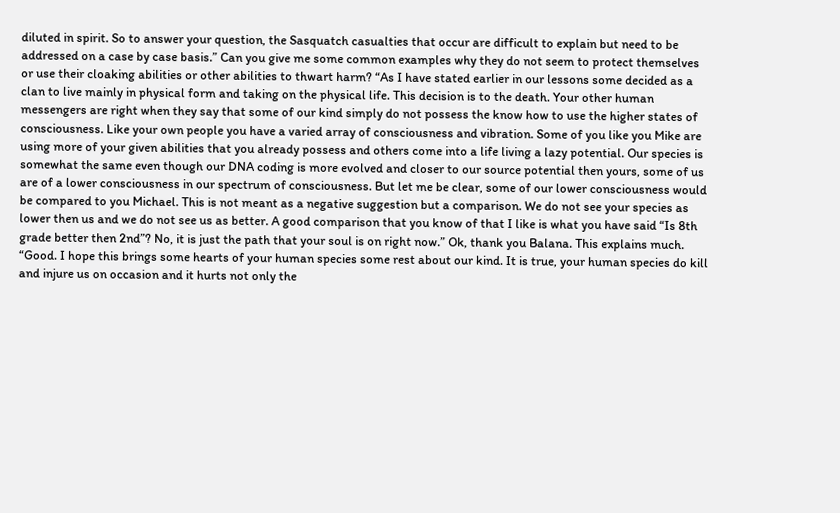diluted in spirit. So to answer your question, the Sasquatch casualties that occur are difficult to explain but need to be addressed on a case by case basis.” Can you give me some common examples why they do not seem to protect themselves or use their cloaking abilities or other abilities to thwart harm? “As I have stated earlier in our lessons some decided as a clan to live mainly in physical form and taking on the physical life. This decision is to the death. Your other human messengers are right when they say that some of our kind simply do not possess the know how to use the higher states of consciousness. Like your own people you have a varied array of consciousness and vibration. Some of you like you Mike are using more of your given abilities that you already possess and others come into a life living a lazy potential. Our species is somewhat the same even though our DNA coding is more evolved and closer to our source potential then yours, some of us are of a lower consciousness in our spectrum of consciousness. But let me be clear, some of our lower consciousness would be compared to you Michael. This is not meant as a negative suggestion but a comparison. We do not see your species as lower then us and we do not see us as better. A good comparison that you know of that I like is what you have said “Is 8th grade better then 2nd”? No, it is just the path that your soul is on right now.” Ok, thank you Balana. This explains much. “Good. I hope this brings some hearts of your human species some rest about our kind. It is true, your human species do kill and injure us on occasion and it hurts not only the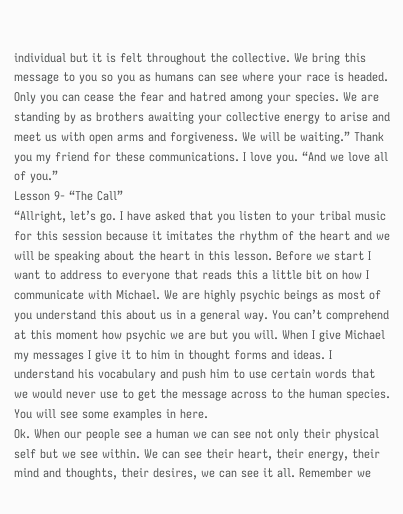individual but it is felt throughout the collective. We bring this message to you so you as humans can see where your race is headed. Only you can cease the fear and hatred among your species. We are standing by as brothers awaiting your collective energy to arise and meet us with open arms and forgiveness. We will be waiting.” Thank you my friend for these communications. I love you. “And we love all of you.”
Lesson 9- “The Call”
“Allright, let’s go. I have asked that you listen to your tribal music for this session because it imitates the rhythm of the heart and we will be speaking about the heart in this lesson. Before we start I want to address to everyone that reads this a little bit on how I communicate with Michael. We are highly psychic beings as most of you understand this about us in a general way. You can’t comprehend at this moment how psychic we are but you will. When I give Michael my messages I give it to him in thought forms and ideas. I understand his vocabulary and push him to use certain words that we would never use to get the message across to the human species. You will see some examples in here.
Ok. When our people see a human we can see not only their physical self but we see within. We can see their heart, their energy, their mind and thoughts, their desires, we can see it all. Remember we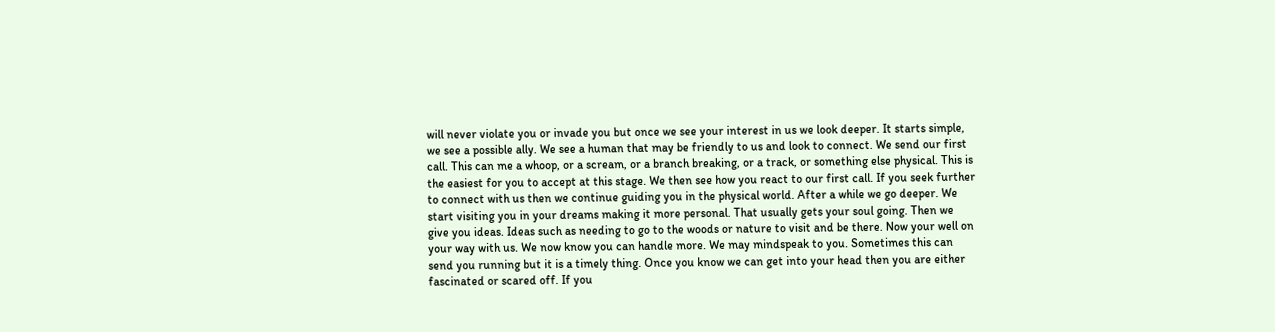will never violate you or invade you but once we see your interest in us we look deeper. It starts simple, we see a possible ally. We see a human that may be friendly to us and look to connect. We send our first call. This can me a whoop, or a scream, or a branch breaking, or a track, or something else physical. This is the easiest for you to accept at this stage. We then see how you react to our first call. If you seek further to connect with us then we continue guiding you in the physical world. After a while we go deeper. We start visiting you in your dreams making it more personal. That usually gets your soul going. Then we give you ideas. Ideas such as needing to go to the woods or nature to visit and be there. Now your well on your way with us. We now know you can handle more. We may mindspeak to you. Sometimes this can send you running but it is a timely thing. Once you know we can get into your head then you are either fascinated or scared off. If you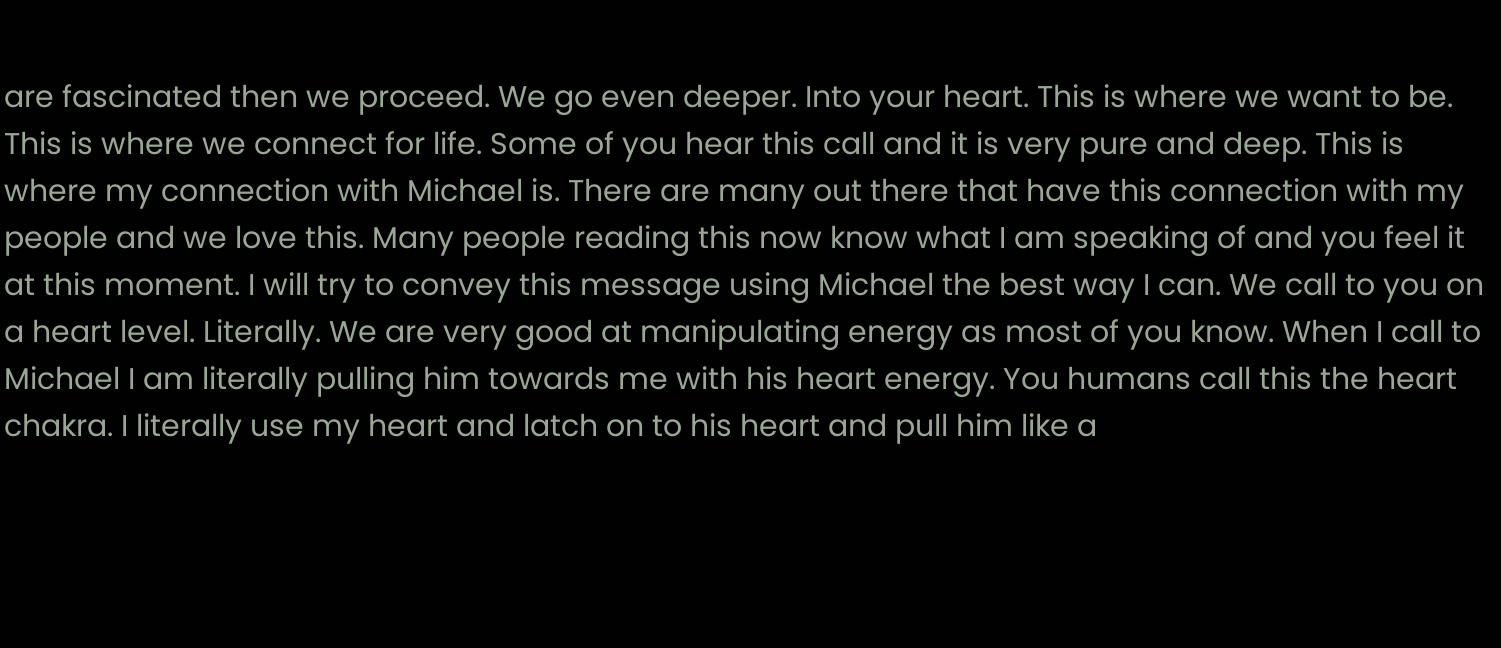are fascinated then we proceed. We go even deeper. Into your heart. This is where we want to be. This is where we connect for life. Some of you hear this call and it is very pure and deep. This is where my connection with Michael is. There are many out there that have this connection with my people and we love this. Many people reading this now know what I am speaking of and you feel it at this moment. I will try to convey this message using Michael the best way I can. We call to you on a heart level. Literally. We are very good at manipulating energy as most of you know. When I call to Michael I am literally pulling him towards me with his heart energy. You humans call this the heart chakra. I literally use my heart and latch on to his heart and pull him like a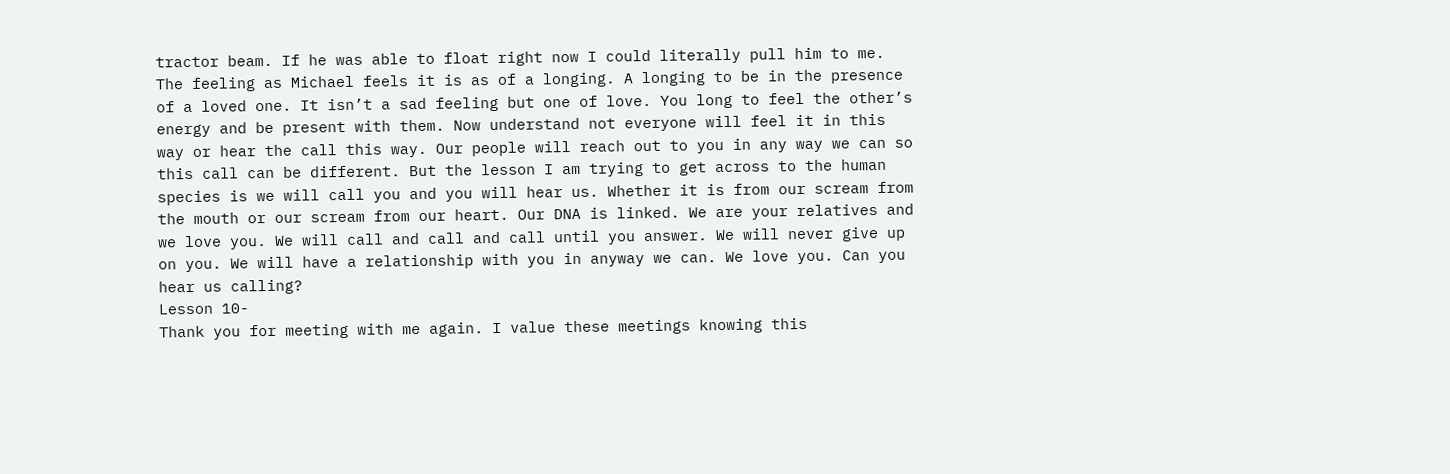tractor beam. If he was able to float right now I could literally pull him to me. The feeling as Michael feels it is as of a longing. A longing to be in the presence of a loved one. It isn’t a sad feeling but one of love. You long to feel the other’s energy and be present with them. Now understand not everyone will feel it in this way or hear the call this way. Our people will reach out to you in any way we can so this call can be different. But the lesson I am trying to get across to the human species is we will call you and you will hear us. Whether it is from our scream from the mouth or our scream from our heart. Our DNA is linked. We are your relatives and we love you. We will call and call and call until you answer. We will never give up on you. We will have a relationship with you in anyway we can. We love you. Can you hear us calling?
Lesson 10-
Thank you for meeting with me again. I value these meetings knowing this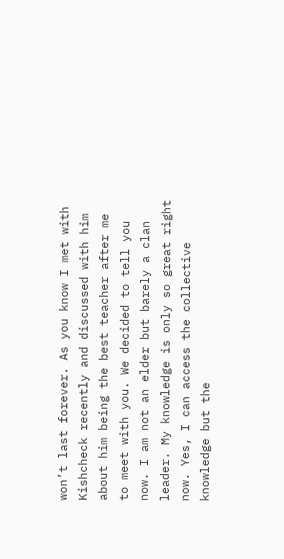won’t last forever. As you know I met with Kishcheck recently and discussed with him about him being the best teacher after me to meet with you. We decided to tell you now. I am not an elder but barely a clan leader. My knowledge is only so great right now. Yes, I can access the collective knowledge but the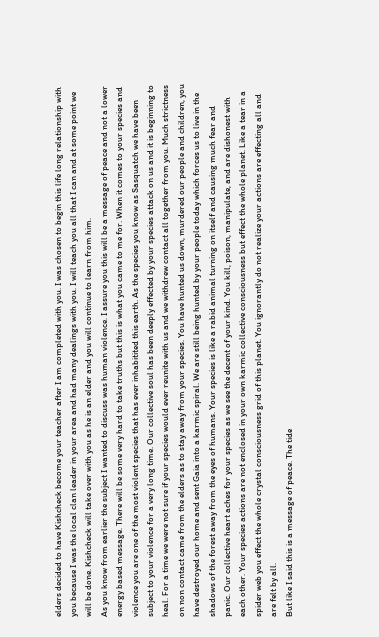elders decided to have Kishcheck become your teacher after I am completed with you. I was chosen to begin this life long relationship with you because I was the local clan leader in your area and had many dealings with you. I will teach you all that I can and at some point we will be done. Kishcheck will take over with you as he is an elder and you will continue to learn from him.
As you know from earlier the subject I wanted to discuss was human violence. I assure you this will be a message of peace and not a lower energy based message. There will be some very hard to take truths but this is what you came to me for. When it comes to your species and violence you are one of the most violent species that has ever inhabitited this earth. As the species you know as Sasquatch we have been subject to your violence for a very long time. Our collective soul has been deeply effected by your species attack on us and it is beginning to heal. For a time we were not sure if your species would ever reunite with us and we withdrew contact all together from you. Much strictness on non contact came from the elders as to stay away from your species. You have hunted us down, murdered our people and children, you have destroyed our home and sent Gaia into a karmic spiral. We are still being hunted by your people today which forces us to live in the shadows of the forest away from the eyes of humans. Your species is like a rabid animal turning on itself and causing much fear and panic. Our collective heart aches for your species as we see the decent of your kind. You kill, poison, manipulate, and are dishonest with each other. Your species actions are not enclosed in your own karmic collective consciousness but effect the whole planet. Like a tear in a spider web you effect the whole crystal consciousness grid of this planet. You ignorantly do not realize your actions are effecting all and are felt by all.
But like I said this is a message of peace. The tide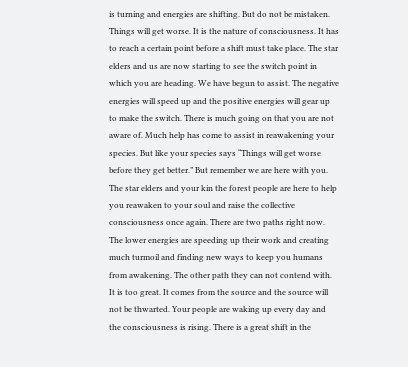is turning and energies are shifting. But do not be mistaken. Things will get worse. It is the nature of consciousness. It has to reach a certain point before a shift must take place. The star elders and us are now starting to see the switch point in which you are heading. We have begun to assist. The negative energies will speed up and the positive energies will gear up to make the switch. There is much going on that you are not aware of. Much help has come to assist in reawakening your species. But like your species says “Things will get worse before they get better.” But remember we are here with you. The star elders and your kin the forest people are here to help you reawaken to your soul and raise the collective consciousness once again. There are two paths right now. The lower energies are speeding up their work and creating much turmoil and finding new ways to keep you humans from awakening. The other path they can not contend with. It is too great. It comes from the source and the source will not be thwarted. Your people are waking up every day and the consciousness is rising. There is a great shift in the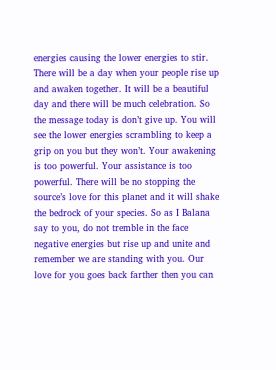energies causing the lower energies to stir. There will be a day when your people rise up and awaken together. It will be a beautiful day and there will be much celebration. So the message today is don’t give up. You will see the lower energies scrambling to keep a grip on you but they won’t. Your awakening is too powerful. Your assistance is too powerful. There will be no stopping the source’s love for this planet and it will shake the bedrock of your species. So as I Balana say to you, do not tremble in the face negative energies but rise up and unite and remember we are standing with you. Our love for you goes back farther then you can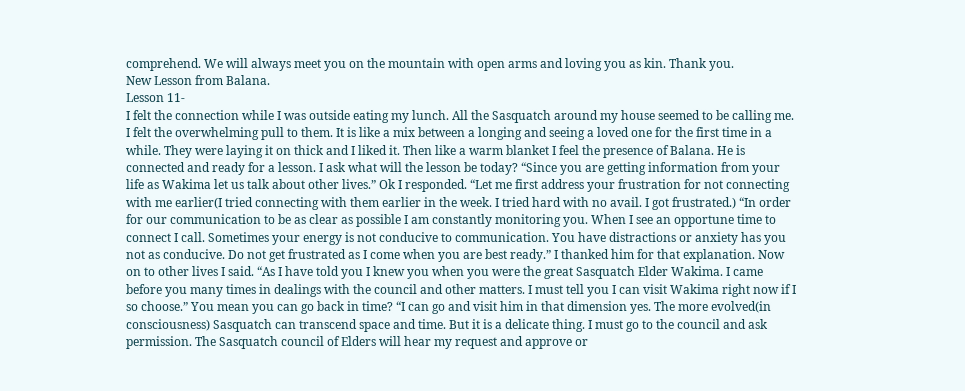comprehend. We will always meet you on the mountain with open arms and loving you as kin. Thank you.
New Lesson from Balana.
Lesson 11-
I felt the connection while I was outside eating my lunch. All the Sasquatch around my house seemed to be calling me. I felt the overwhelming pull to them. It is like a mix between a longing and seeing a loved one for the first time in a while. They were laying it on thick and I liked it. Then like a warm blanket I feel the presence of Balana. He is connected and ready for a lesson. I ask what will the lesson be today? “Since you are getting information from your life as Wakima let us talk about other lives.” Ok I responded. “Let me first address your frustration for not connecting with me earlier(I tried connecting with them earlier in the week. I tried hard with no avail. I got frustrated.) “In order for our communication to be as clear as possible I am constantly monitoring you. When I see an opportune time to connect I call. Sometimes your energy is not conducive to communication. You have distractions or anxiety has you not as conducive. Do not get frustrated as I come when you are best ready.” I thanked him for that explanation. Now on to other lives I said. “As I have told you I knew you when you were the great Sasquatch Elder Wakima. I came before you many times in dealings with the council and other matters. I must tell you I can visit Wakima right now if I so choose.” You mean you can go back in time? “I can go and visit him in that dimension yes. The more evolved(in consciousness) Sasquatch can transcend space and time. But it is a delicate thing. I must go to the council and ask permission. The Sasquatch council of Elders will hear my request and approve or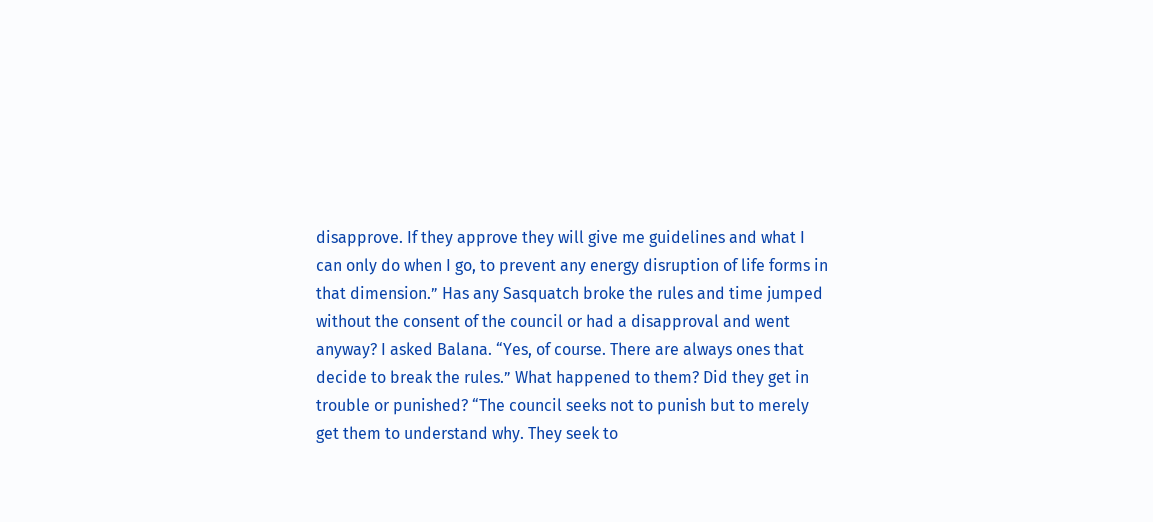disapprove. If they approve they will give me guidelines and what I can only do when I go, to prevent any energy disruption of life forms in that dimension.” Has any Sasquatch broke the rules and time jumped without the consent of the council or had a disapproval and went anyway? I asked Balana. “Yes, of course. There are always ones that decide to break the rules.” What happened to them? Did they get in trouble or punished? “The council seeks not to punish but to merely get them to understand why. They seek to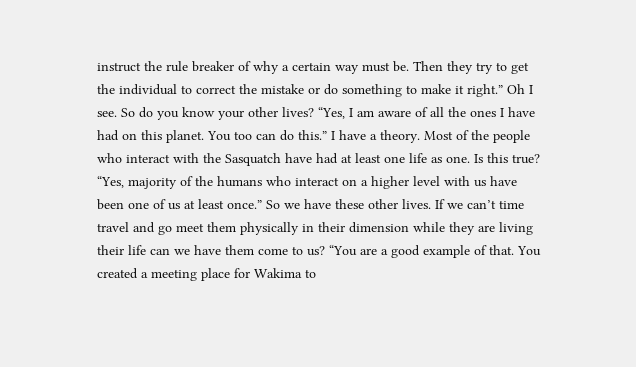instruct the rule breaker of why a certain way must be. Then they try to get the individual to correct the mistake or do something to make it right.” Oh I see. So do you know your other lives? “Yes, I am aware of all the ones I have had on this planet. You too can do this.” I have a theory. Most of the people who interact with the Sasquatch have had at least one life as one. Is this true? “Yes, majority of the humans who interact on a higher level with us have been one of us at least once.” So we have these other lives. If we can’t time travel and go meet them physically in their dimension while they are living their life can we have them come to us? “You are a good example of that. You created a meeting place for Wakima to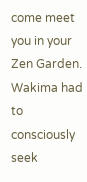come meet you in your Zen Garden. Wakima had to consciously seek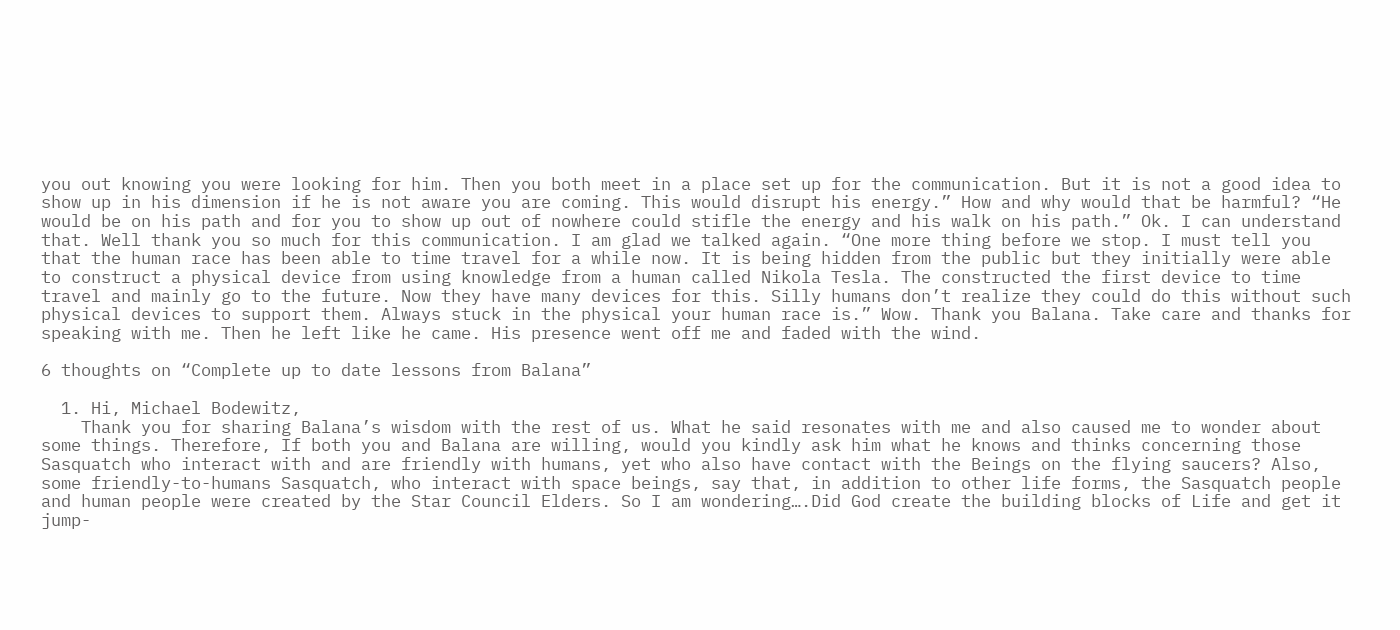you out knowing you were looking for him. Then you both meet in a place set up for the communication. But it is not a good idea to show up in his dimension if he is not aware you are coming. This would disrupt his energy.” How and why would that be harmful? “He would be on his path and for you to show up out of nowhere could stifle the energy and his walk on his path.” Ok. I can understand that. Well thank you so much for this communication. I am glad we talked again. “One more thing before we stop. I must tell you that the human race has been able to time travel for a while now. It is being hidden from the public but they initially were able to construct a physical device from using knowledge from a human called Nikola Tesla. The constructed the first device to time travel and mainly go to the future. Now they have many devices for this. Silly humans don’t realize they could do this without such physical devices to support them. Always stuck in the physical your human race is.” Wow. Thank you Balana. Take care and thanks for speaking with me. Then he left like he came. His presence went off me and faded with the wind.

6 thoughts on “Complete up to date lessons from Balana”

  1. Hi, Michael Bodewitz,
    Thank you for sharing Balana’s wisdom with the rest of us. What he said resonates with me and also caused me to wonder about some things. Therefore, If both you and Balana are willing, would you kindly ask him what he knows and thinks concerning those Sasquatch who interact with and are friendly with humans, yet who also have contact with the Beings on the flying saucers? Also, some friendly-to-humans Sasquatch, who interact with space beings, say that, in addition to other life forms, the Sasquatch people and human people were created by the Star Council Elders. So I am wondering….Did God create the building blocks of Life and get it jump-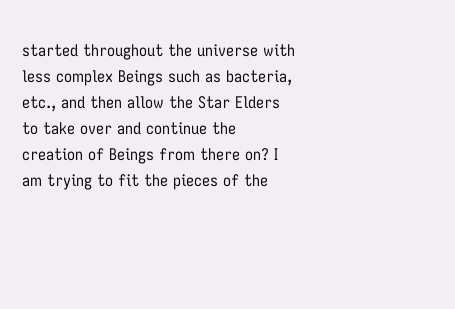started throughout the universe with less complex Beings such as bacteria, etc., and then allow the Star Elders to take over and continue the creation of Beings from there on? I am trying to fit the pieces of the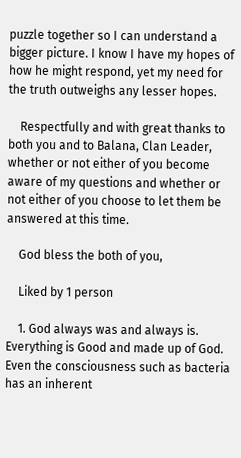puzzle together so I can understand a bigger picture. I know I have my hopes of how he might respond, yet my need for the truth outweighs any lesser hopes.

    Respectfully and with great thanks to both you and to Balana, Clan Leader, whether or not either of you become aware of my questions and whether or not either of you choose to let them be answered at this time.

    God bless the both of you,

    Liked by 1 person

    1. God always was and always is. Everything is Good and made up of God. Even the consciousness such as bacteria has an inherent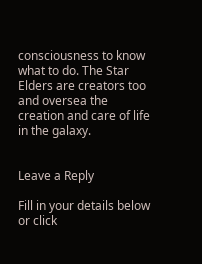consciousness to know what to do. The Star Elders are creators too and oversea the creation and care of life in the galaxy.


Leave a Reply

Fill in your details below or click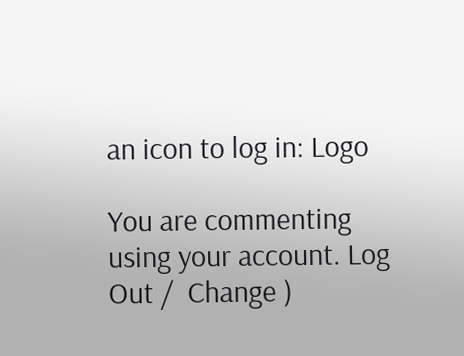an icon to log in: Logo

You are commenting using your account. Log Out /  Change )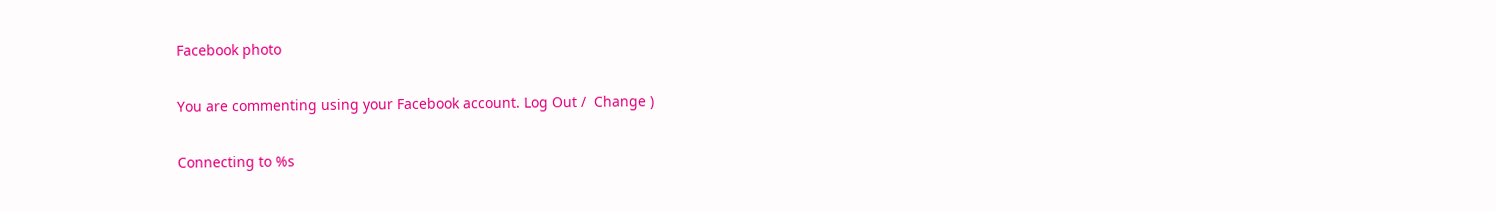Facebook photo

You are commenting using your Facebook account. Log Out /  Change )

Connecting to %s